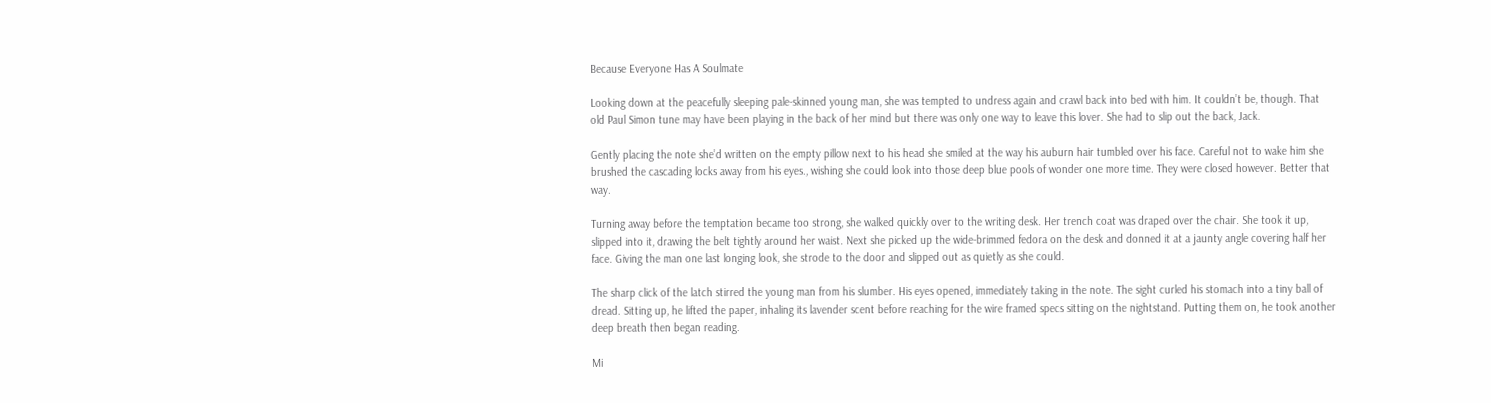Because Everyone Has A Soulmate

Looking down at the peacefully sleeping pale-skinned young man, she was tempted to undress again and crawl back into bed with him. It couldn’t be, though. That old Paul Simon tune may have been playing in the back of her mind but there was only one way to leave this lover. She had to slip out the back, Jack.

Gently placing the note she’d written on the empty pillow next to his head she smiled at the way his auburn hair tumbled over his face. Careful not to wake him she brushed the cascading locks away from his eyes., wishing she could look into those deep blue pools of wonder one more time. They were closed however. Better that way.

Turning away before the temptation became too strong, she walked quickly over to the writing desk. Her trench coat was draped over the chair. She took it up, slipped into it, drawing the belt tightly around her waist. Next she picked up the wide-brimmed fedora on the desk and donned it at a jaunty angle covering half her face. Giving the man one last longing look, she strode to the door and slipped out as quietly as she could.

The sharp click of the latch stirred the young man from his slumber. His eyes opened, immediately taking in the note. The sight curled his stomach into a tiny ball of dread. Sitting up, he lifted the paper, inhaling its lavender scent before reaching for the wire framed specs sitting on the nightstand. Putting them on, he took another deep breath then began reading.

Mi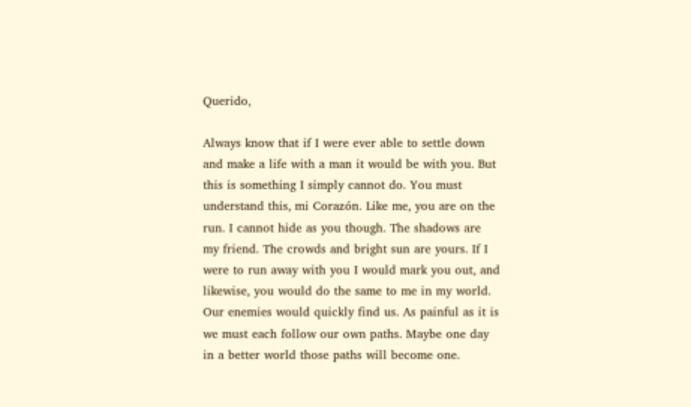Querido,

Always know that if I were ever able to settle down and make a life with a man it would be with you. But this is something I simply cannot do. You must understand this, mi Corazón. Like me, you are on the run. I cannot hide as you though. The shadows are my friend. The crowds and bright sun are yours. If I were to run away with you I would mark you out, and likewise, you would do the same to me in my world. Our enemies would quickly find us. As painful as it is we must each follow our own paths. Maybe one day in a better world those paths will become one.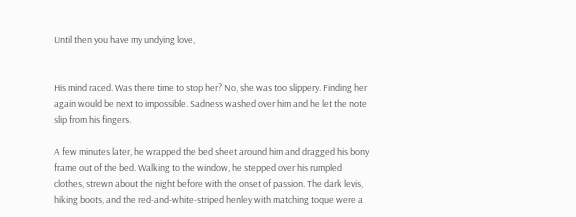Until then you have my undying love,


His mind raced. Was there time to stop her? No, she was too slippery. Finding her again would be next to impossible. Sadness washed over him and he let the note slip from his fingers.

A few minutes later, he wrapped the bed sheet around him and dragged his bony frame out of the bed. Walking to the window, he stepped over his rumpled clothes, strewn about the night before with the onset of passion. The dark levis, hiking boots, and the red-and-white-striped henley with matching toque were a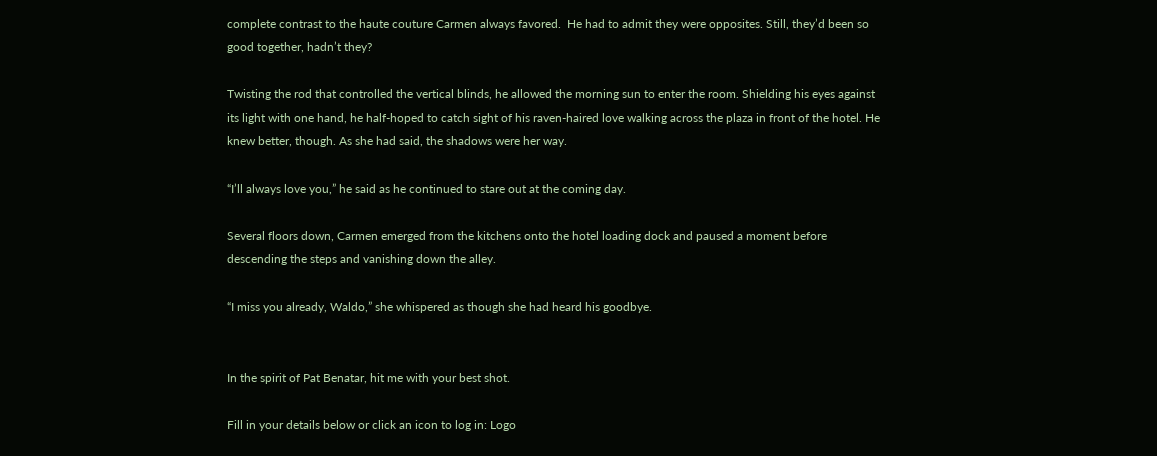complete contrast to the haute couture Carmen always favored.  He had to admit they were opposites. Still, they’d been so good together, hadn’t they?

Twisting the rod that controlled the vertical blinds, he allowed the morning sun to enter the room. Shielding his eyes against its light with one hand, he half-hoped to catch sight of his raven-haired love walking across the plaza in front of the hotel. He knew better, though. As she had said, the shadows were her way.

“I’ll always love you,” he said as he continued to stare out at the coming day.

Several floors down, Carmen emerged from the kitchens onto the hotel loading dock and paused a moment before descending the steps and vanishing down the alley.

“I miss you already, Waldo,” she whispered as though she had heard his goodbye.


In the spirit of Pat Benatar, hit me with your best shot.

Fill in your details below or click an icon to log in: Logo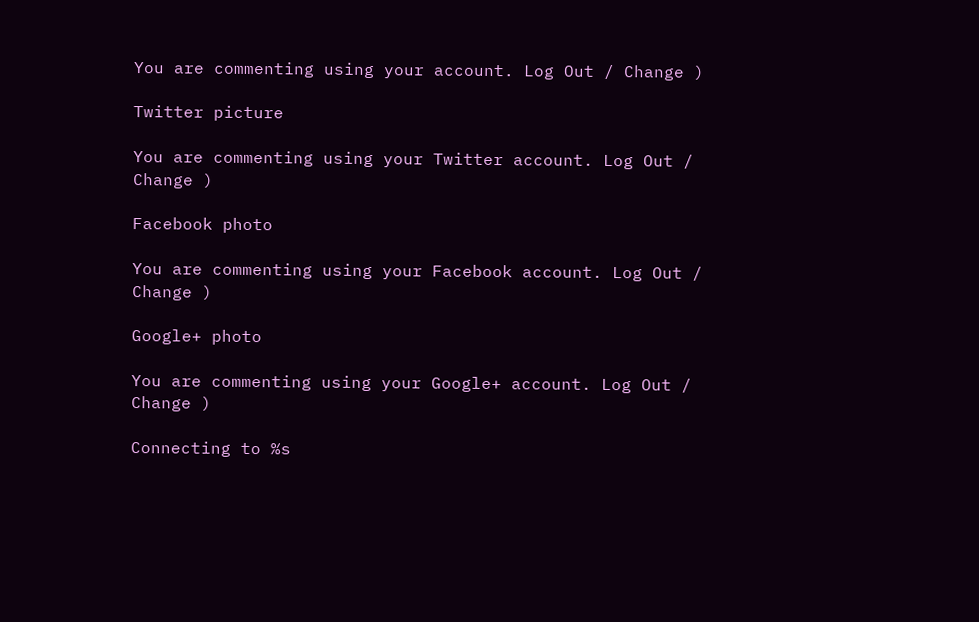You are commenting using your account. Log Out / Change )

Twitter picture

You are commenting using your Twitter account. Log Out / Change )

Facebook photo

You are commenting using your Facebook account. Log Out / Change )

Google+ photo

You are commenting using your Google+ account. Log Out / Change )

Connecting to %s